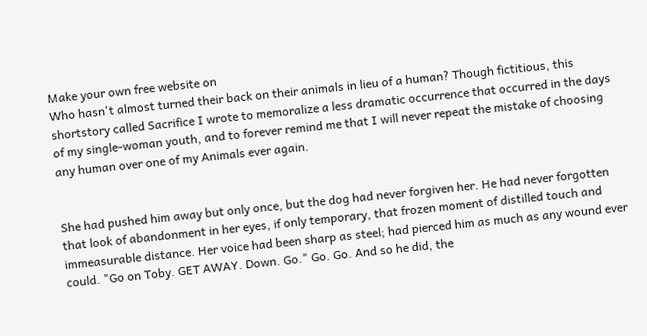Make your own free website on
Who hasn't almost turned their back on their animals in lieu of a human? Though fictitious, this shortstory called Sacrifice I wrote to memoralize a less dramatic occurrence that occurred in the days of my single-woman youth, and to forever remind me that I will never repeat the mistake of choosing any human over one of my Animals ever again.


She had pushed him away but only once, but the dog had never forgiven her. He had never forgotten that look of abandonment in her eyes, if only temporary, that frozen moment of distilled touch and immeasurable distance. Her voice had been sharp as steel; had pierced him as much as any wound ever could. "Go on Toby. GET AWAY. Down. Go." Go. Go. And so he did, the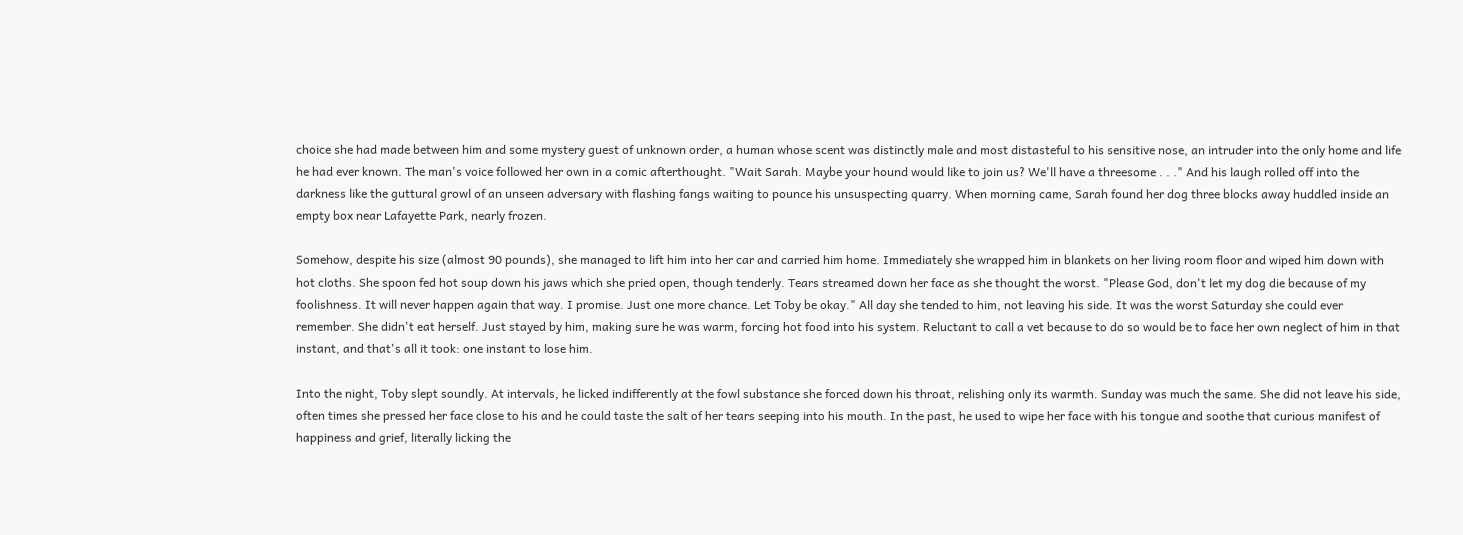choice she had made between him and some mystery guest of unknown order, a human whose scent was distinctly male and most distasteful to his sensitive nose, an intruder into the only home and life he had ever known. The man's voice followed her own in a comic afterthought. "Wait Sarah. Maybe your hound would like to join us? We'll have a threesome . . ." And his laugh rolled off into the darkness like the guttural growl of an unseen adversary with flashing fangs waiting to pounce his unsuspecting quarry. When morning came, Sarah found her dog three blocks away huddled inside an empty box near Lafayette Park, nearly frozen.

Somehow, despite his size (almost 90 pounds), she managed to lift him into her car and carried him home. Immediately she wrapped him in blankets on her living room floor and wiped him down with hot cloths. She spoon fed hot soup down his jaws which she pried open, though tenderly. Tears streamed down her face as she thought the worst. "Please God, don't let my dog die because of my foolishness. It will never happen again that way. I promise. Just one more chance. Let Toby be okay." All day she tended to him, not leaving his side. It was the worst Saturday she could ever remember. She didn't eat herself. Just stayed by him, making sure he was warm, forcing hot food into his system. Reluctant to call a vet because to do so would be to face her own neglect of him in that instant, and that's all it took: one instant to lose him.

Into the night, Toby slept soundly. At intervals, he licked indifferently at the fowl substance she forced down his throat, relishing only its warmth. Sunday was much the same. She did not leave his side, often times she pressed her face close to his and he could taste the salt of her tears seeping into his mouth. In the past, he used to wipe her face with his tongue and soothe that curious manifest of happiness and grief, literally licking the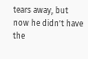tears away, but now he didn't have the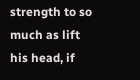strength to so much as lift his head, if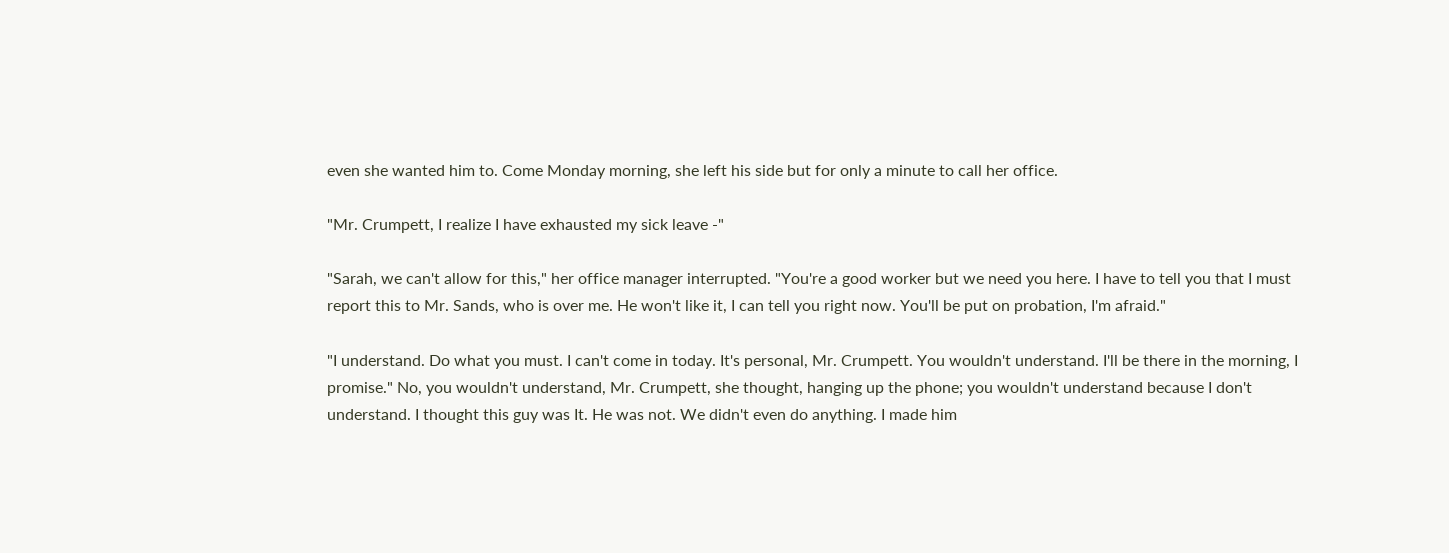even she wanted him to. Come Monday morning, she left his side but for only a minute to call her office.

"Mr. Crumpett, I realize I have exhausted my sick leave -"

"Sarah, we can't allow for this," her office manager interrupted. "You're a good worker but we need you here. I have to tell you that I must report this to Mr. Sands, who is over me. He won't like it, I can tell you right now. You'll be put on probation, I'm afraid."

"I understand. Do what you must. I can't come in today. It's personal, Mr. Crumpett. You wouldn't understand. I'll be there in the morning, I promise." No, you wouldn't understand, Mr. Crumpett, she thought, hanging up the phone; you wouldn't understand because I don't understand. I thought this guy was It. He was not. We didn't even do anything. I made him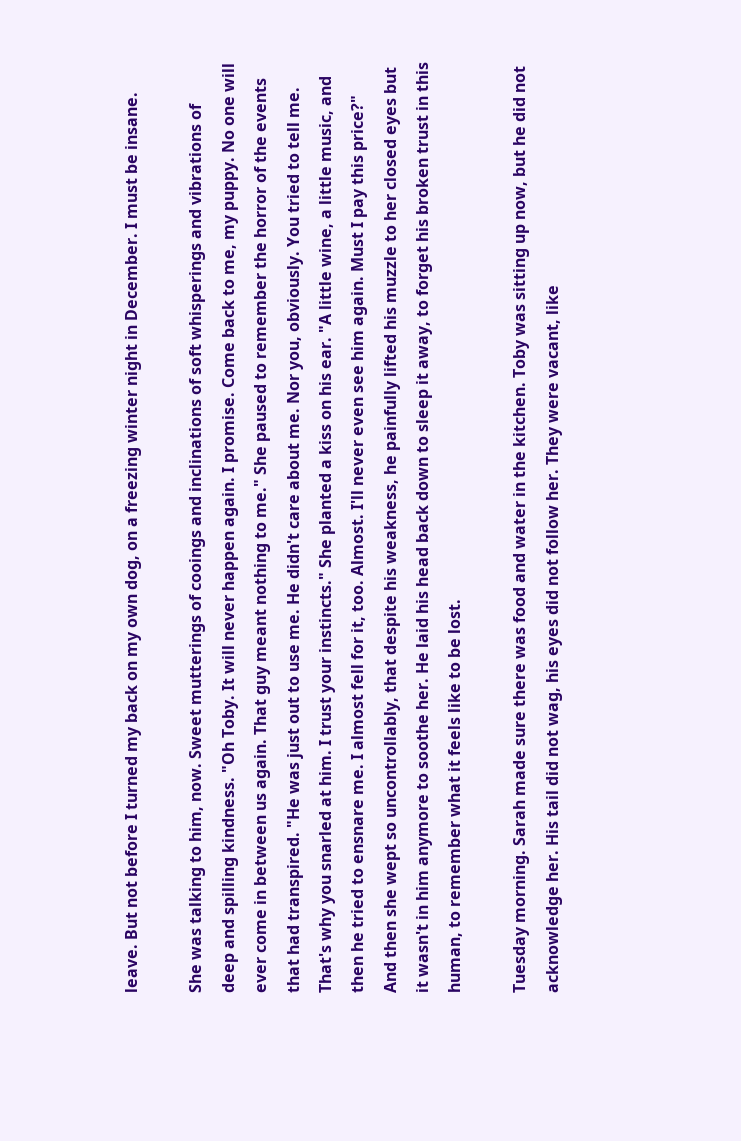leave. But not before I turned my back on my own dog, on a freezing winter night in December. I must be insane.

She was talking to him, now. Sweet mutterings of cooings and inclinations of soft whisperings and vibrations of deep and spilling kindness. "Oh Toby. It will never happen again. I promise. Come back to me, my puppy. No one will ever come in between us again. That guy meant nothing to me." She paused to remember the horror of the events that had transpired. "He was just out to use me. He didn't care about me. Nor you, obviously. You tried to tell me. That's why you snarled at him. I trust your instincts." She planted a kiss on his ear. "A little wine, a little music, and then he tried to ensnare me. I almost fell for it, too. Almost. I'll never even see him again. Must I pay this price?" And then she wept so uncontrollably, that despite his weakness, he painfully lifted his muzzle to her closed eyes but it wasn't in him anymore to soothe her. He laid his head back down to sleep it away, to forget his broken trust in this human, to remember what it feels like to be lost.

Tuesday morning. Sarah made sure there was food and water in the kitchen. Toby was sitting up now, but he did not acknowledge her. His tail did not wag, his eyes did not follow her. They were vacant, like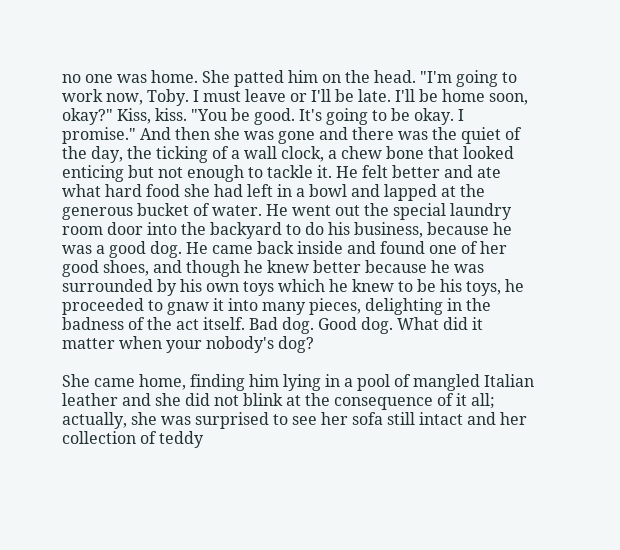no one was home. She patted him on the head. "I'm going to work now, Toby. I must leave or I'll be late. I'll be home soon, okay?" Kiss, kiss. "You be good. It's going to be okay. I promise." And then she was gone and there was the quiet of the day, the ticking of a wall clock, a chew bone that looked enticing but not enough to tackle it. He felt better and ate what hard food she had left in a bowl and lapped at the generous bucket of water. He went out the special laundry room door into the backyard to do his business, because he was a good dog. He came back inside and found one of her good shoes, and though he knew better because he was surrounded by his own toys which he knew to be his toys, he proceeded to gnaw it into many pieces, delighting in the badness of the act itself. Bad dog. Good dog. What did it matter when your nobody's dog?

She came home, finding him lying in a pool of mangled Italian leather and she did not blink at the consequence of it all; actually, she was surprised to see her sofa still intact and her collection of teddy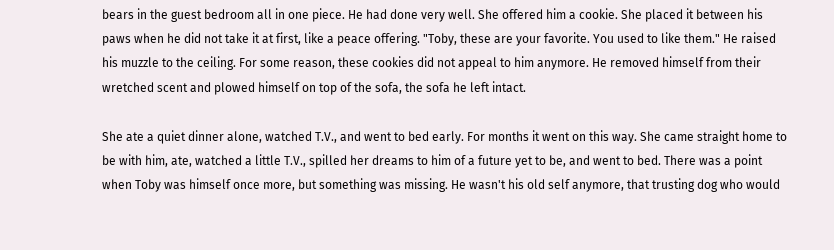bears in the guest bedroom all in one piece. He had done very well. She offered him a cookie. She placed it between his paws when he did not take it at first, like a peace offering. "Toby, these are your favorite. You used to like them." He raised his muzzle to the ceiling. For some reason, these cookies did not appeal to him anymore. He removed himself from their wretched scent and plowed himself on top of the sofa, the sofa he left intact.

She ate a quiet dinner alone, watched T.V., and went to bed early. For months it went on this way. She came straight home to be with him, ate, watched a little T.V., spilled her dreams to him of a future yet to be, and went to bed. There was a point when Toby was himself once more, but something was missing. He wasn't his old self anymore, that trusting dog who would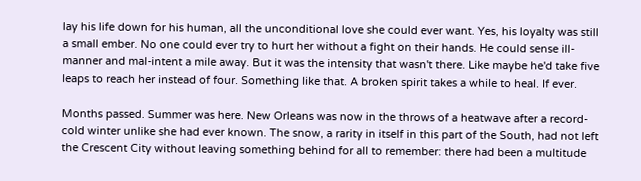lay his life down for his human, all the unconditional love she could ever want. Yes, his loyalty was still a small ember. No one could ever try to hurt her without a fight on their hands. He could sense ill-manner and mal-intent a mile away. But it was the intensity that wasn't there. Like maybe he'd take five leaps to reach her instead of four. Something like that. A broken spirit takes a while to heal. If ever.

Months passed. Summer was here. New Orleans was now in the throws of a heatwave after a record-cold winter unlike she had ever known. The snow, a rarity in itself in this part of the South, had not left the Crescent City without leaving something behind for all to remember: there had been a multitude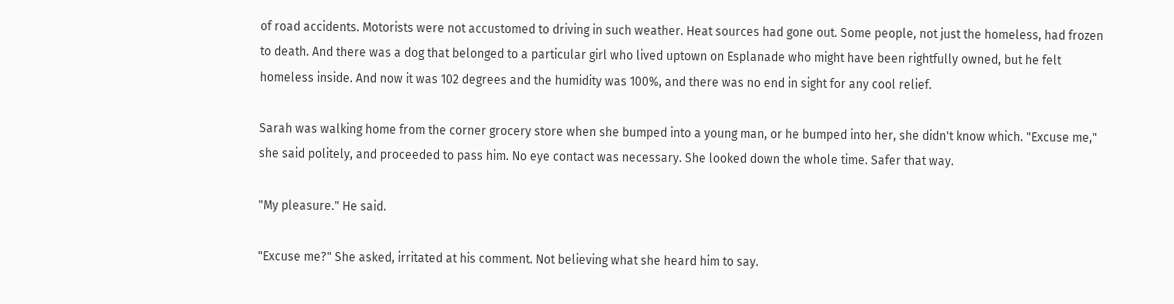of road accidents. Motorists were not accustomed to driving in such weather. Heat sources had gone out. Some people, not just the homeless, had frozen to death. And there was a dog that belonged to a particular girl who lived uptown on Esplanade who might have been rightfully owned, but he felt homeless inside. And now it was 102 degrees and the humidity was 100%, and there was no end in sight for any cool relief.

Sarah was walking home from the corner grocery store when she bumped into a young man, or he bumped into her, she didn't know which. "Excuse me," she said politely, and proceeded to pass him. No eye contact was necessary. She looked down the whole time. Safer that way.

"My pleasure." He said.

"Excuse me?" She asked, irritated at his comment. Not believing what she heard him to say.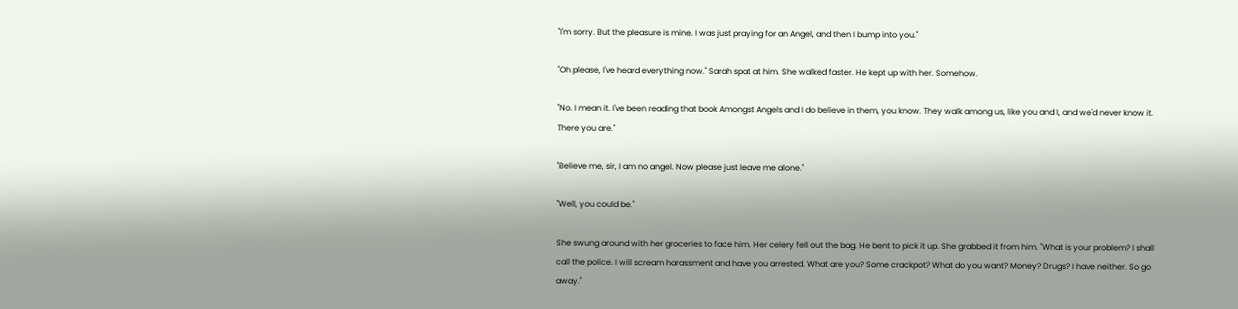"I'm sorry. But the pleasure is mine. I was just praying for an Angel, and then I bump into you."

"Oh please, I've heard everything now." Sarah spat at him. She walked faster. He kept up with her. Somehow.

"No. I mean it. I've been reading that book Amongst Angels and I do believe in them, you know. They walk among us, like you and I, and we'd never know it. There you are."

"Believe me, sir, I am no angel. Now please just leave me alone."

"Well, you could be."

She swung around with her groceries to face him. Her celery fell out the bag. He bent to pick it up. She grabbed it from him. "What is your problem? I shall call the police. I will scream harassment and have you arrested. What are you? Some crackpot? What do you want? Money? Drugs? I have neither. So go away."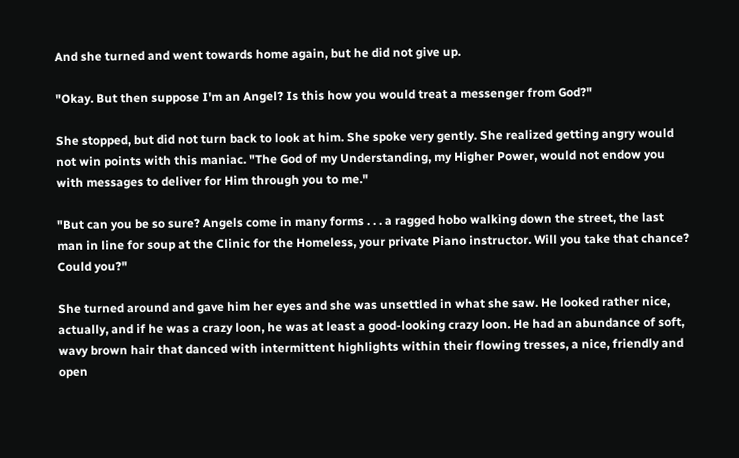And she turned and went towards home again, but he did not give up.

"Okay. But then suppose I'm an Angel? Is this how you would treat a messenger from God?"

She stopped, but did not turn back to look at him. She spoke very gently. She realized getting angry would not win points with this maniac. "The God of my Understanding, my Higher Power, would not endow you with messages to deliver for Him through you to me."

"But can you be so sure? Angels come in many forms . . . a ragged hobo walking down the street, the last man in line for soup at the Clinic for the Homeless, your private Piano instructor. Will you take that chance? Could you?"

She turned around and gave him her eyes and she was unsettled in what she saw. He looked rather nice, actually, and if he was a crazy loon, he was at least a good-looking crazy loon. He had an abundance of soft, wavy brown hair that danced with intermittent highlights within their flowing tresses, a nice, friendly and open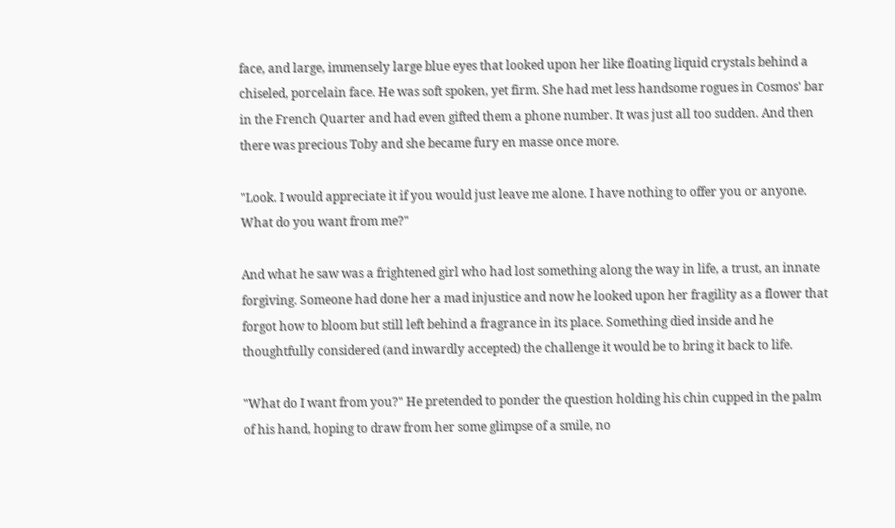face, and large, immensely large blue eyes that looked upon her like floating liquid crystals behind a chiseled, porcelain face. He was soft spoken, yet firm. She had met less handsome rogues in Cosmos' bar in the French Quarter and had even gifted them a phone number. It was just all too sudden. And then there was precious Toby and she became fury en masse once more.

"Look. I would appreciate it if you would just leave me alone. I have nothing to offer you or anyone. What do you want from me?"

And what he saw was a frightened girl who had lost something along the way in life, a trust, an innate forgiving. Someone had done her a mad injustice and now he looked upon her fragility as a flower that forgot how to bloom but still left behind a fragrance in its place. Something died inside and he thoughtfully considered (and inwardly accepted) the challenge it would be to bring it back to life.

"What do I want from you?" He pretended to ponder the question holding his chin cupped in the palm of his hand, hoping to draw from her some glimpse of a smile, no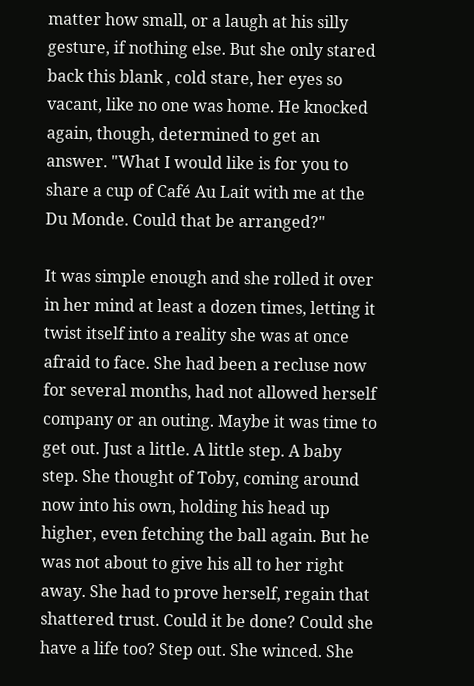matter how small, or a laugh at his silly gesture, if nothing else. But she only stared back this blank , cold stare, her eyes so vacant, like no one was home. He knocked again, though, determined to get an answer. "What I would like is for you to share a cup of Café Au Lait with me at the Du Monde. Could that be arranged?"

It was simple enough and she rolled it over in her mind at least a dozen times, letting it twist itself into a reality she was at once afraid to face. She had been a recluse now for several months, had not allowed herself company or an outing. Maybe it was time to get out. Just a little. A little step. A baby step. She thought of Toby, coming around now into his own, holding his head up higher, even fetching the ball again. But he was not about to give his all to her right away. She had to prove herself, regain that shattered trust. Could it be done? Could she have a life too? Step out. She winced. She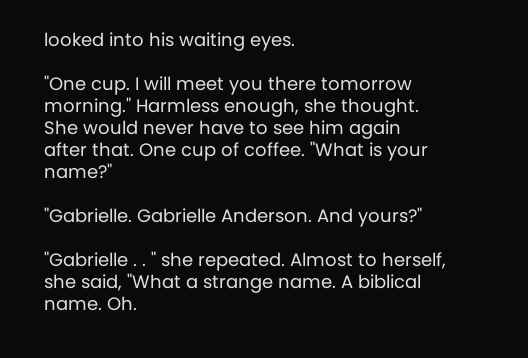looked into his waiting eyes.

"One cup. I will meet you there tomorrow morning." Harmless enough, she thought. She would never have to see him again after that. One cup of coffee. "What is your name?"

"Gabrielle. Gabrielle Anderson. And yours?"

"Gabrielle . . " she repeated. Almost to herself, she said, "What a strange name. A biblical name. Oh.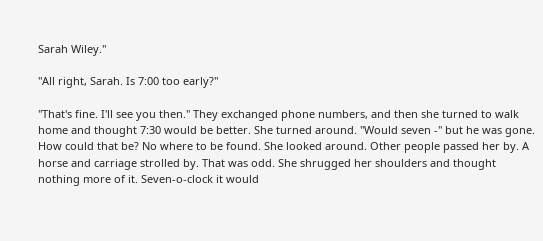Sarah Wiley."

"All right, Sarah. Is 7:00 too early?"

"That's fine. I'll see you then." They exchanged phone numbers, and then she turned to walk home and thought 7:30 would be better. She turned around. "Would seven -" but he was gone. How could that be? No where to be found. She looked around. Other people passed her by. A horse and carriage strolled by. That was odd. She shrugged her shoulders and thought nothing more of it. Seven-o-clock it would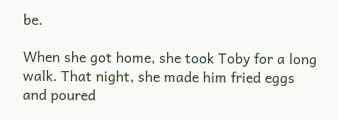be.

When she got home, she took Toby for a long walk. That night, she made him fried eggs and poured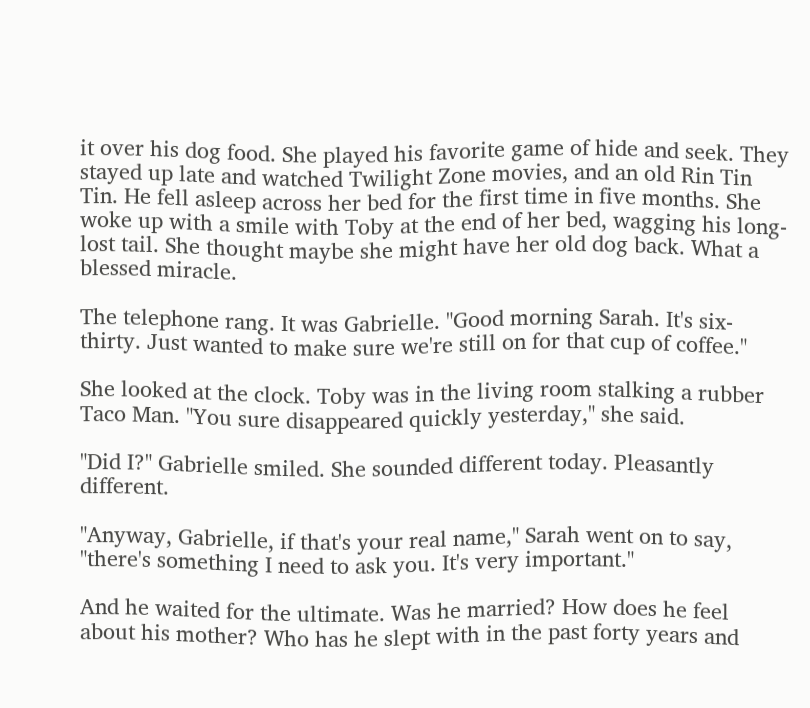it over his dog food. She played his favorite game of hide and seek. They stayed up late and watched Twilight Zone movies, and an old Rin Tin Tin. He fell asleep across her bed for the first time in five months. She woke up with a smile with Toby at the end of her bed, wagging his long-lost tail. She thought maybe she might have her old dog back. What a blessed miracle.

The telephone rang. It was Gabrielle. "Good morning Sarah. It's six-thirty. Just wanted to make sure we're still on for that cup of coffee."

She looked at the clock. Toby was in the living room stalking a rubber Taco Man. "You sure disappeared quickly yesterday," she said.

"Did I?" Gabrielle smiled. She sounded different today. Pleasantly different.

"Anyway, Gabrielle, if that's your real name," Sarah went on to say, "there's something I need to ask you. It's very important."

And he waited for the ultimate. Was he married? How does he feel about his mother? Who has he slept with in the past forty years and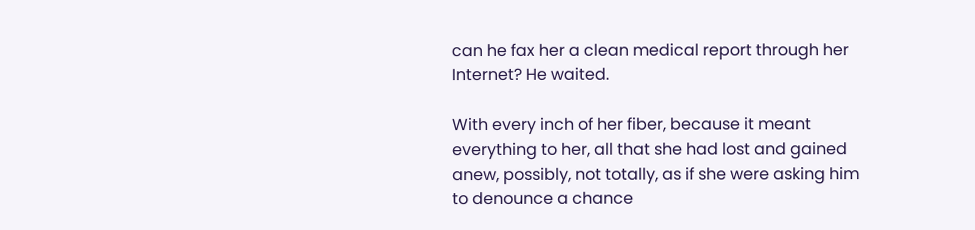can he fax her a clean medical report through her Internet? He waited.

With every inch of her fiber, because it meant everything to her, all that she had lost and gained anew, possibly, not totally, as if she were asking him to denounce a chance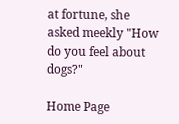at fortune, she asked meekly "How do you feel about dogs?"

Home Page